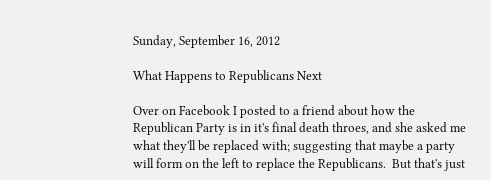Sunday, September 16, 2012

What Happens to Republicans Next

Over on Facebook I posted to a friend about how the Republican Party is in it's final death throes, and she asked me what they'll be replaced with; suggesting that maybe a party will form on the left to replace the Republicans.  But that's just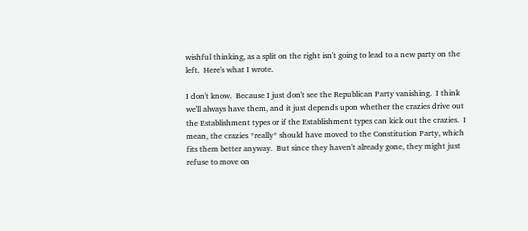wishful thinking, as a split on the right isn't going to lead to a new party on the left.  Here's what I wrote.

I don't know.  Because I just don't see the Republican Party vanishing.  I think we'll always have them, and it just depends upon whether the crazies drive out the Establishment types or if the Establishment types can kick out the crazies.  I mean, the crazies *really* should have moved to the Constitution Party, which fits them better anyway.  But since they haven't already gone, they might just refuse to move on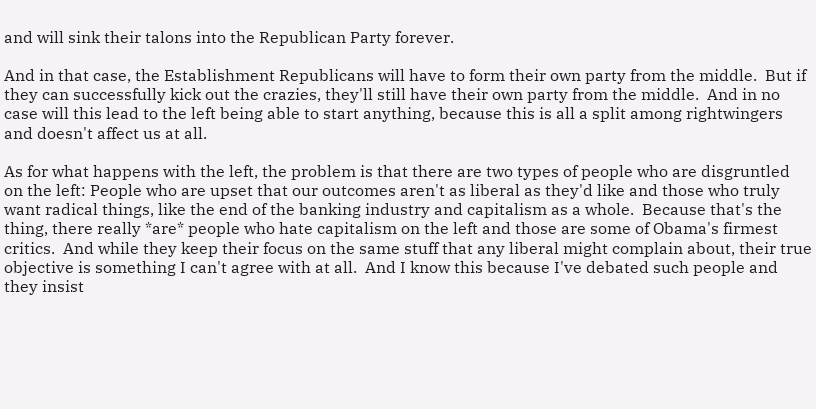and will sink their talons into the Republican Party forever.

And in that case, the Establishment Republicans will have to form their own party from the middle.  But if they can successfully kick out the crazies, they'll still have their own party from the middle.  And in no case will this lead to the left being able to start anything, because this is all a split among rightwingers and doesn't affect us at all.

As for what happens with the left, the problem is that there are two types of people who are disgruntled on the left: People who are upset that our outcomes aren't as liberal as they'd like and those who truly want radical things, like the end of the banking industry and capitalism as a whole.  Because that's the thing, there really *are* people who hate capitalism on the left and those are some of Obama's firmest critics.  And while they keep their focus on the same stuff that any liberal might complain about, their true objective is something I can't agree with at all.  And I know this because I've debated such people and they insist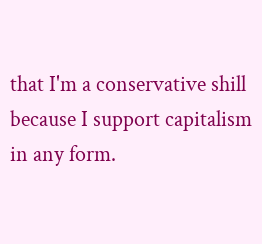that I'm a conservative shill because I support capitalism in any form.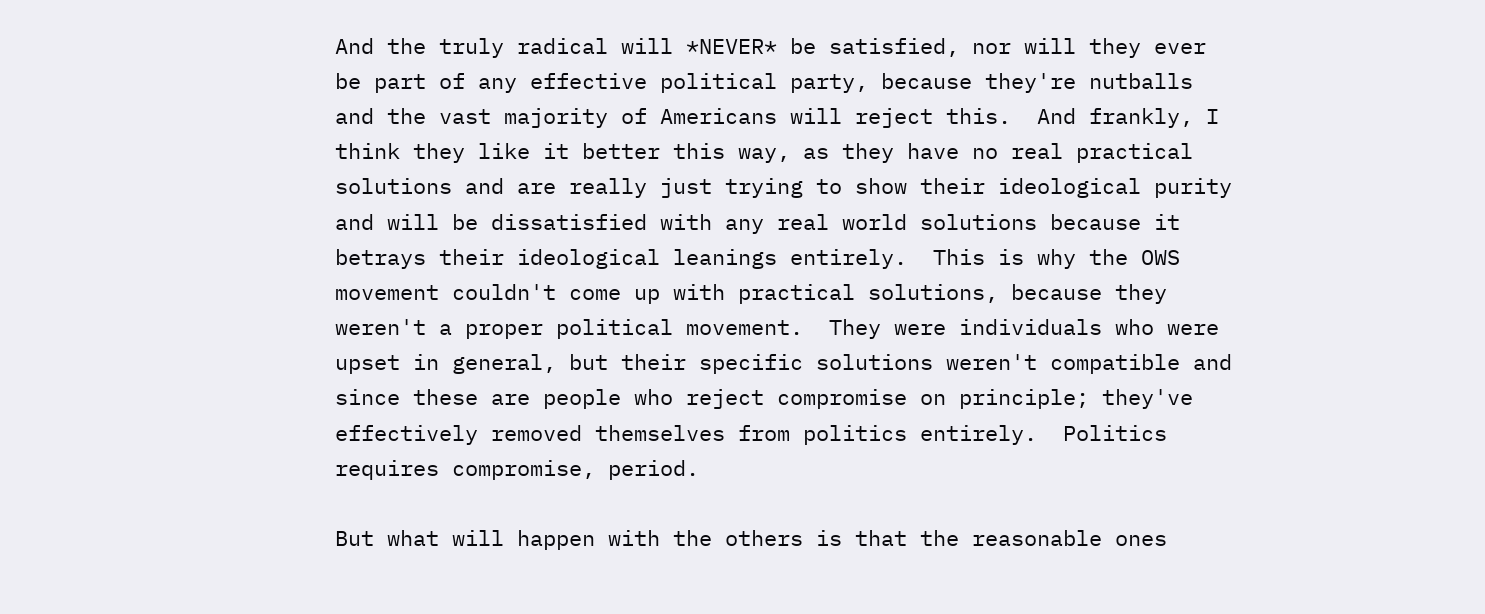And the truly radical will *NEVER* be satisfied, nor will they ever be part of any effective political party, because they're nutballs and the vast majority of Americans will reject this.  And frankly, I think they like it better this way, as they have no real practical solutions and are really just trying to show their ideological purity and will be dissatisfied with any real world solutions because it betrays their ideological leanings entirely.  This is why the OWS movement couldn't come up with practical solutions, because they weren't a proper political movement.  They were individuals who were upset in general, but their specific solutions weren't compatible and since these are people who reject compromise on principle; they've effectively removed themselves from politics entirely.  Politics requires compromise, period.

But what will happen with the others is that the reasonable ones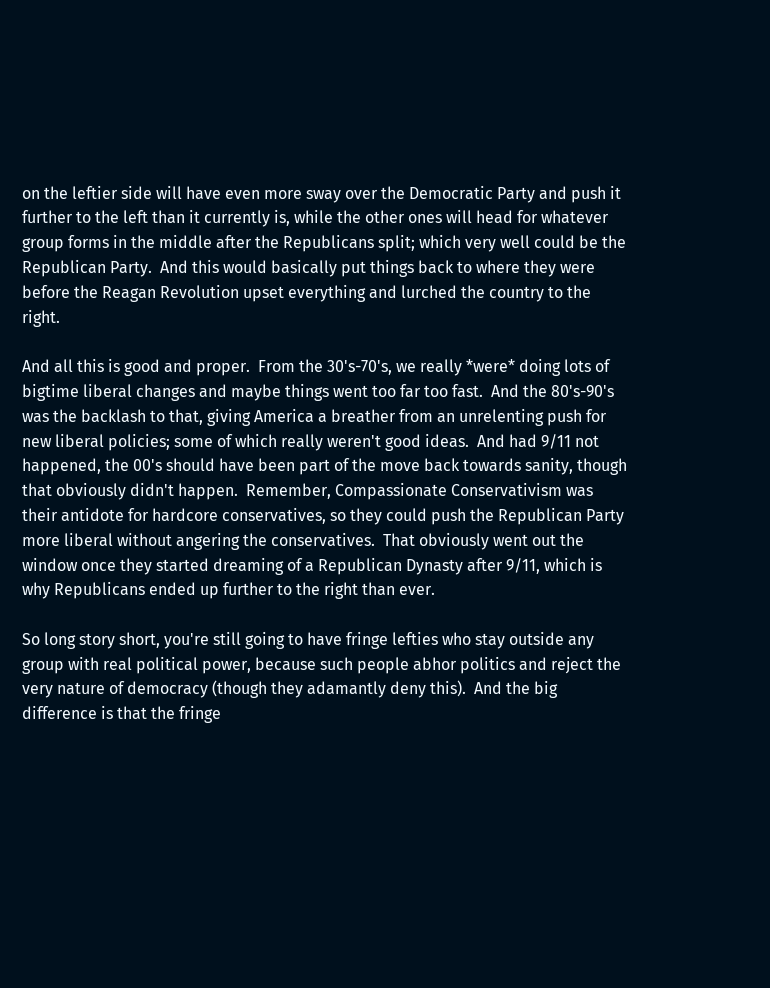on the leftier side will have even more sway over the Democratic Party and push it further to the left than it currently is, while the other ones will head for whatever group forms in the middle after the Republicans split; which very well could be the Republican Party.  And this would basically put things back to where they were before the Reagan Revolution upset everything and lurched the country to the right.

And all this is good and proper.  From the 30's-70's, we really *were* doing lots of bigtime liberal changes and maybe things went too far too fast.  And the 80's-90's was the backlash to that, giving America a breather from an unrelenting push for new liberal policies; some of which really weren't good ideas.  And had 9/11 not happened, the 00's should have been part of the move back towards sanity, though that obviously didn't happen.  Remember, Compassionate Conservativism was their antidote for hardcore conservatives, so they could push the Republican Party more liberal without angering the conservatives.  That obviously went out the window once they started dreaming of a Republican Dynasty after 9/11, which is why Republicans ended up further to the right than ever.

So long story short, you're still going to have fringe lefties who stay outside any group with real political power, because such people abhor politics and reject the very nature of democracy (though they adamantly deny this).  And the big difference is that the fringe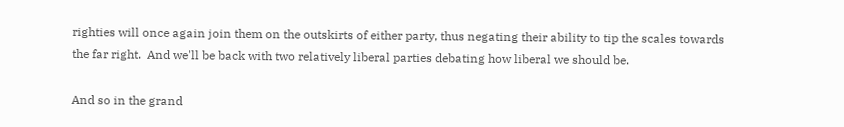righties will once again join them on the outskirts of either party, thus negating their ability to tip the scales towards the far right.  And we'll be back with two relatively liberal parties debating how liberal we should be.

And so in the grand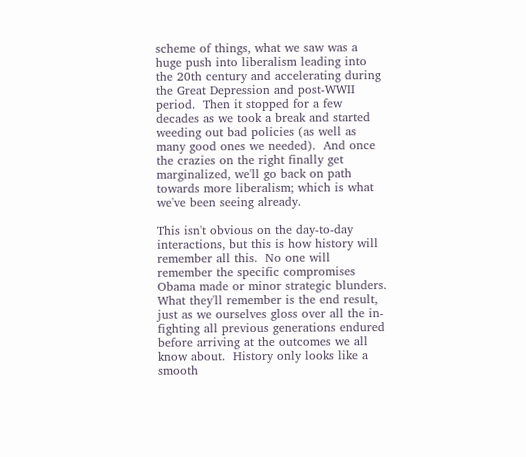scheme of things, what we saw was a huge push into liberalism leading into the 20th century and accelerating during the Great Depression and post-WWII period.  Then it stopped for a few decades as we took a break and started weeding out bad policies (as well as many good ones we needed).  And once the crazies on the right finally get marginalized, we'll go back on path towards more liberalism; which is what we've been seeing already.

This isn't obvious on the day-to-day interactions, but this is how history will remember all this.  No one will remember the specific compromises Obama made or minor strategic blunders.  What they'll remember is the end result, just as we ourselves gloss over all the in-fighting all previous generations endured before arriving at the outcomes we all know about.  History only looks like a smooth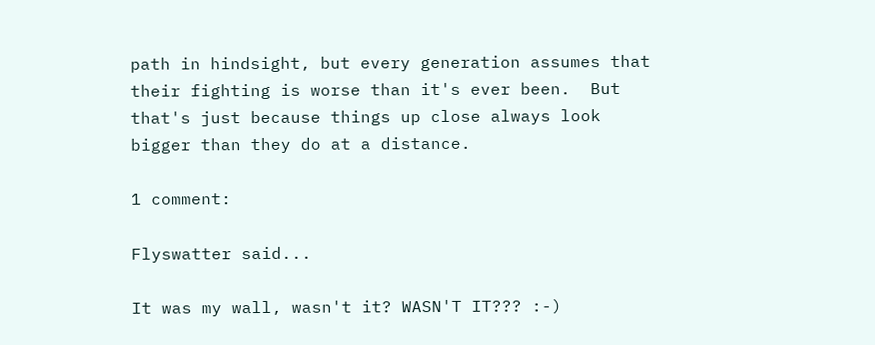path in hindsight, but every generation assumes that their fighting is worse than it's ever been.  But that's just because things up close always look bigger than they do at a distance.

1 comment:

Flyswatter said...

It was my wall, wasn't it? WASN'T IT??? :-)